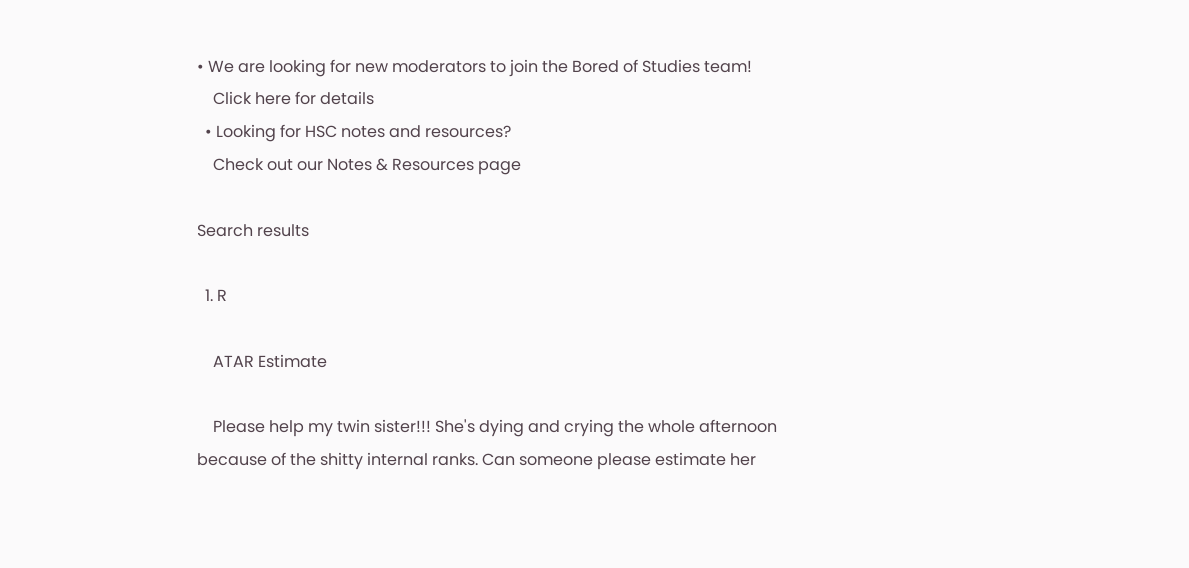• We are looking for new moderators to join the Bored of Studies team!
    Click here for details
  • Looking for HSC notes and resources?
    Check out our Notes & Resources page

Search results

  1. R

    ATAR Estimate

    Please help my twin sister!!! She's dying and crying the whole afternoon because of the shitty internal ranks. Can someone please estimate her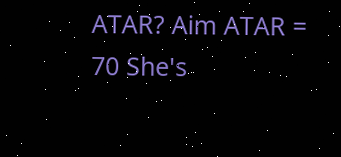ATAR? Aim ATAR = 70 She's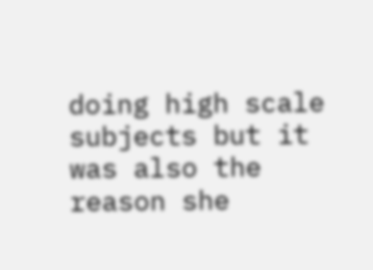doing high scale subjects but it was also the reason she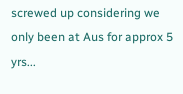screwed up considering we only been at Aus for approx 5 yrs...